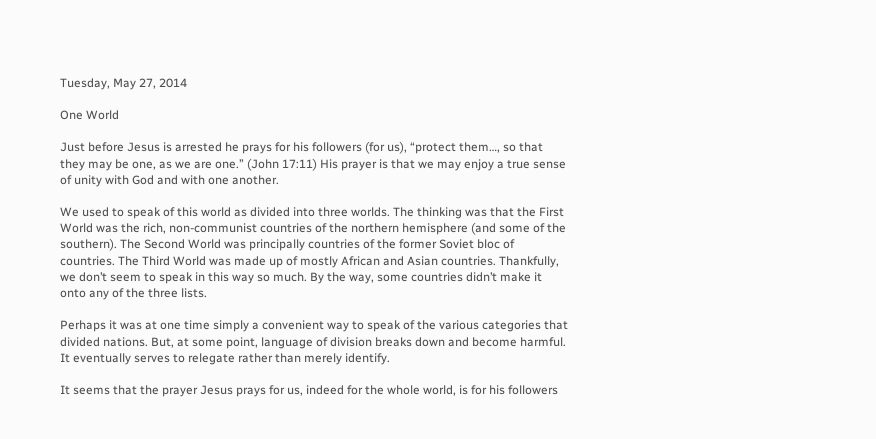Tuesday, May 27, 2014

One World

Just before Jesus is arrested he prays for his followers (for us), “protect them…, so that they may be one, as we are one.” (John 17:11) His prayer is that we may enjoy a true sense of unity with God and with one another.

We used to speak of this world as divided into three worlds. The thinking was that the First World was the rich, non-communist countries of the northern hemisphere (and some of the southern). The Second World was principally countries of the former Soviet bloc of countries. The Third World was made up of mostly African and Asian countries. Thankfully, we don’t seem to speak in this way so much. By the way, some countries didn’t make it onto any of the three lists.

Perhaps it was at one time simply a convenient way to speak of the various categories that divided nations. But, at some point, language of division breaks down and become harmful. It eventually serves to relegate rather than merely identify.

It seems that the prayer Jesus prays for us, indeed for the whole world, is for his followers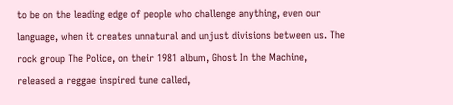to be on the leading edge of people who challenge anything, even our language, when it creates unnatural and unjust divisions between us. The rock group The Police, on their 1981 album, Ghost In the Machine, released a reggae inspired tune called,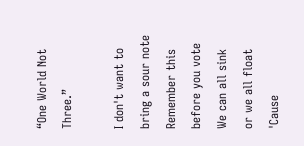“One World Not Three.”

I don't want to bring a sour note
Remember this before you vote
We can all sink or we all float
'Cause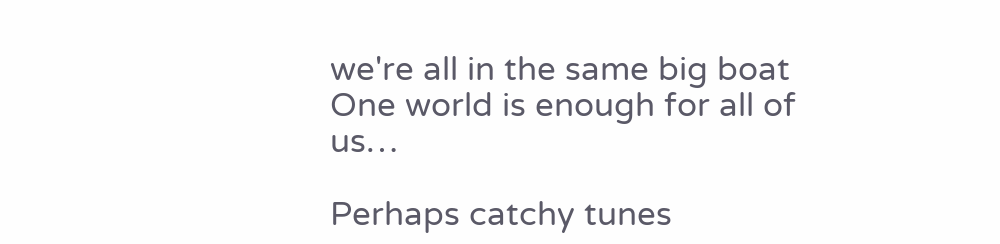we're all in the same big boat
One world is enough for all of us…

Perhaps catchy tunes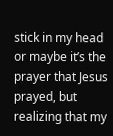stick in my head or maybe it’s the prayer that Jesus prayed, but realizing that my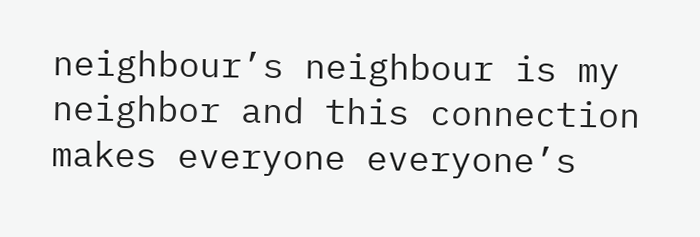neighbour’s neighbour is my neighbor and this connection makes everyone everyone’s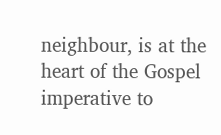neighbour, is at the heart of the Gospel imperative to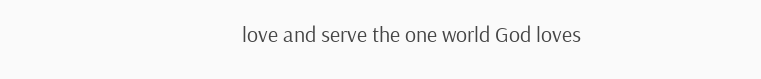love and serve the one world God loves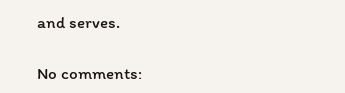and serves.

No comments: